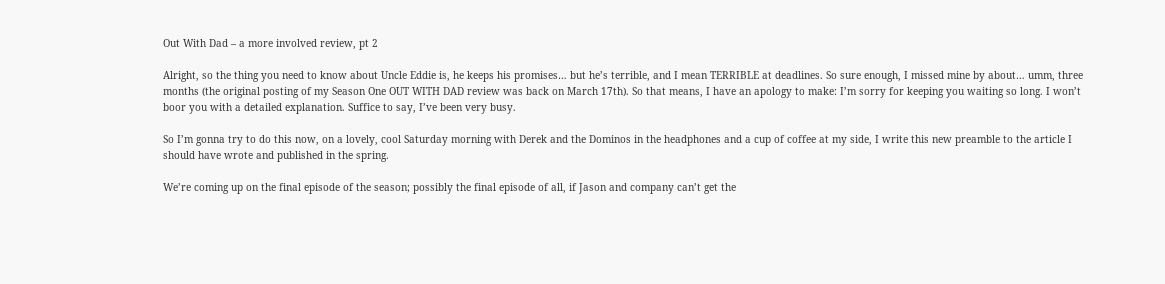Out With Dad – a more involved review, pt 2

Alright, so the thing you need to know about Uncle Eddie is, he keeps his promises… but he’s terrible, and I mean TERRIBLE at deadlines. So sure enough, I missed mine by about… umm, three months (the original posting of my Season One OUT WITH DAD review was back on March 17th). So that means, I have an apology to make: I’m sorry for keeping you waiting so long. I won’t boor you with a detailed explanation. Suffice to say, I’ve been very busy.

So I’m gonna try to do this now, on a lovely, cool Saturday morning with Derek and the Dominos in the headphones and a cup of coffee at my side, I write this new preamble to the article I should have wrote and published in the spring.

We’re coming up on the final episode of the season; possibly the final episode of all, if Jason and company can’t get the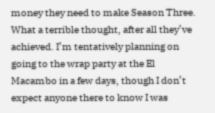money they need to make Season Three. What a terrible thought, after all they’ve achieved. I’m tentatively planning on going to the wrap party at the El Macambo in a few days, though I don’t expect anyone there to know I was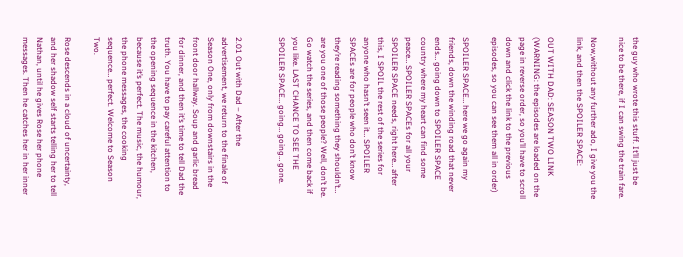the guy who wrote this stuff. It’ll just be nice to be there, if I can swing the train fare.

Now,without any further ado, I give you the link, and then the SPOILER SPACE:

OUT WITH DAD: SEASON TWO LINK (WARNING: the episodes are loaded on the page in reverse order, so you’ll have to scroll down and click the link to the previous episodes, so you can see them all in order)

SPOILER SPACE… here we go again my friends, down the winding road that never ends… going down to SPOILER SPACE country where my heart can find some peace… SPOILER SPACEs for all your SPOILER SPACE needs, right here… after this, I SPOIL the rest of the series for anyone who hasn’t seen it… SPOILER SPACEs are for people who don’t know they’re reading something they shouldn’t… are you one of those people? Well, don’t be. Go watch the series, and then come back if you like. LAST CHANCE TO SEE THE SPOILER SPACE… going… going… gone.


2.01 Out with Dad – After the advertisement, we return to the finale of Season One, only from downstairs in the front door hallway. Soup and garlic bread for dinner, and then it’s time to tell Dad the truth. You have to pay careful attention to the opening sequence in the kitchen, because it’s perfect. The music, the humour, the phone messages, the cooking sequence… perfect. Welcome to Season Two.

Rose descends in a cloud of uncertainty, and her shadow self starts telling her to tell Nathan, until he gives Rose her phone messages. Then he catches her in her inner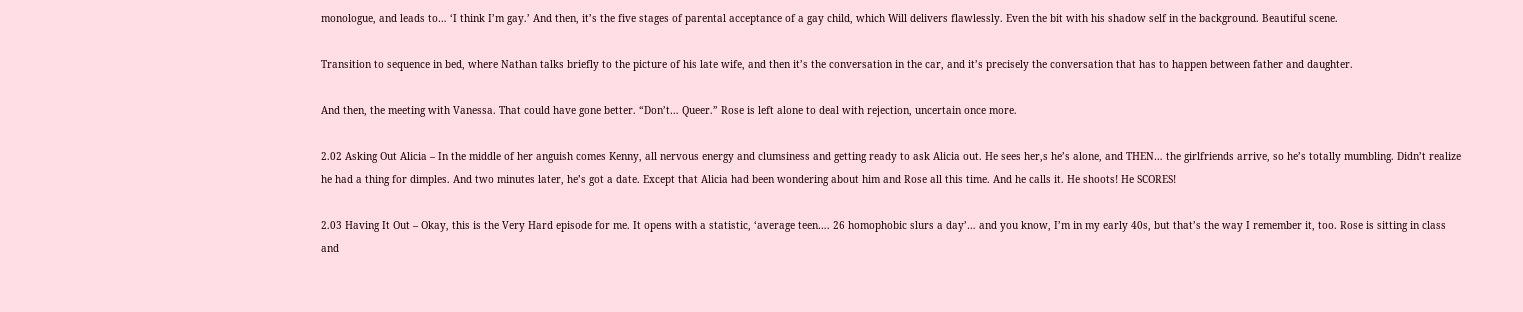monologue, and leads to… ‘I think I’m gay.’ And then, it’s the five stages of parental acceptance of a gay child, which Will delivers flawlessly. Even the bit with his shadow self in the background. Beautiful scene.

Transition to sequence in bed, where Nathan talks briefly to the picture of his late wife, and then it’s the conversation in the car, and it’s precisely the conversation that has to happen between father and daughter.

And then, the meeting with Vanessa. That could have gone better. “Don’t… Queer.” Rose is left alone to deal with rejection, uncertain once more.

2.02 Asking Out Alicia – In the middle of her anguish comes Kenny, all nervous energy and clumsiness and getting ready to ask Alicia out. He sees her,s he’s alone, and THEN… the girlfriends arrive, so he’s totally mumbling. Didn’t realize he had a thing for dimples. And two minutes later, he’s got a date. Except that Alicia had been wondering about him and Rose all this time. And he calls it. He shoots! He SCORES!

2.03 Having It Out – Okay, this is the Very Hard episode for me. It opens with a statistic, ‘average teen…. 26 homophobic slurs a day’… and you know, I’m in my early 40s, but that’s the way I remember it, too. Rose is sitting in class and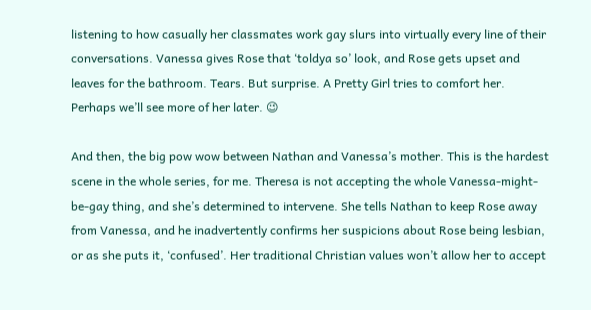listening to how casually her classmates work gay slurs into virtually every line of their conversations. Vanessa gives Rose that ‘toldya so’ look, and Rose gets upset and leaves for the bathroom. Tears. But surprise. A Pretty Girl tries to comfort her. Perhaps we’ll see more of her later. 😉

And then, the big pow wow between Nathan and Vanessa’s mother. This is the hardest scene in the whole series, for me. Theresa is not accepting the whole Vanessa-might-be-gay thing, and she’s determined to intervene. She tells Nathan to keep Rose away from Vanessa, and he inadvertently confirms her suspicions about Rose being lesbian, or as she puts it, ‘confused’. Her traditional Christian values won’t allow her to accept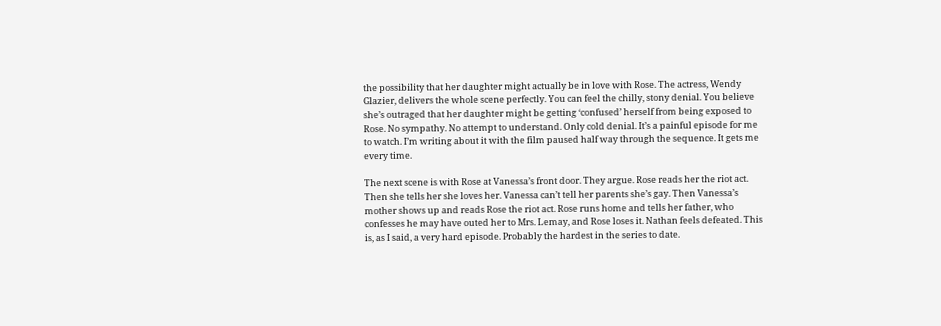the possibility that her daughter might actually be in love with Rose. The actress, Wendy Glazier, delivers the whole scene perfectly. You can feel the chilly, stony denial. You believe she’s outraged that her daughter might be getting ‘confused’ herself from being exposed to Rose. No sympathy. No attempt to understand. Only cold denial. It’s a painful episode for me to watch. I’m writing about it with the film paused half way through the sequence. It gets me every time.

The next scene is with Rose at Vanessa’s front door. They argue. Rose reads her the riot act. Then she tells her she loves her. Vanessa can’t tell her parents she’s gay. Then Vanessa’s mother shows up and reads Rose the riot act. Rose runs home and tells her father, who confesses he may have outed her to Mrs. Lemay, and Rose loses it. Nathan feels defeated. This is, as I said, a very hard episode. Probably the hardest in the series to date.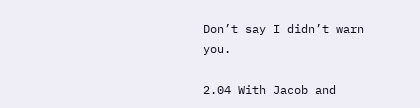Don’t say I didn’t warn you.

2.04 With Jacob and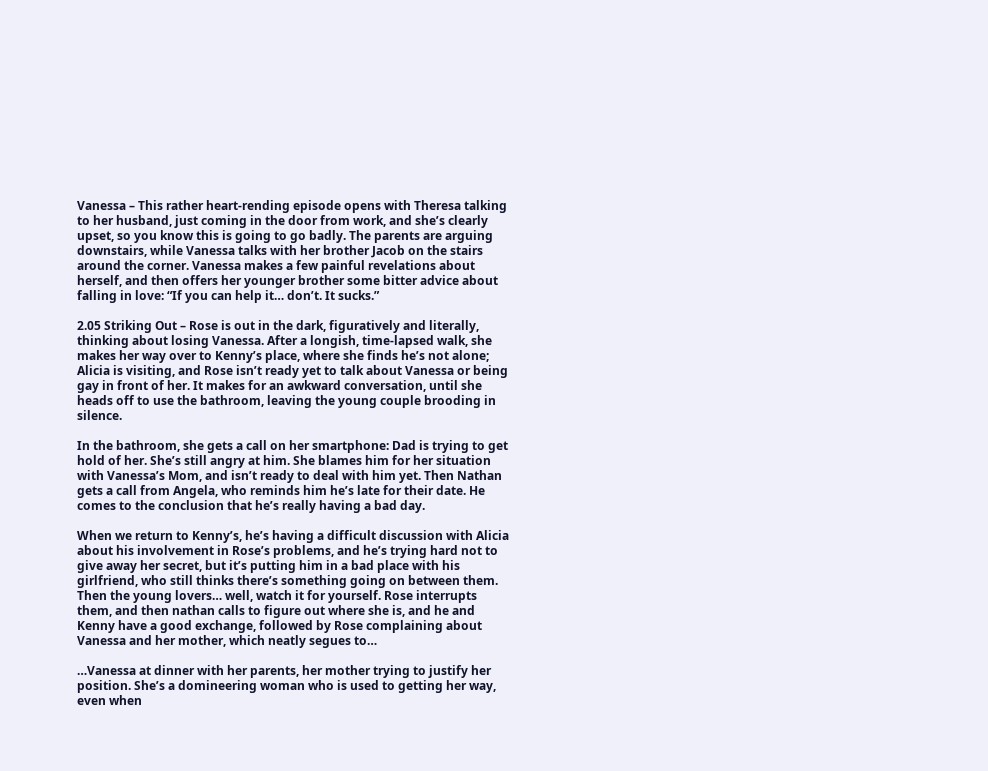Vanessa – This rather heart-rending episode opens with Theresa talking to her husband, just coming in the door from work, and she’s clearly upset, so you know this is going to go badly. The parents are arguing downstairs, while Vanessa talks with her brother Jacob on the stairs around the corner. Vanessa makes a few painful revelations about herself, and then offers her younger brother some bitter advice about falling in love: “If you can help it… don’t. It sucks.”

2.05 Striking Out – Rose is out in the dark, figuratively and literally, thinking about losing Vanessa. After a longish, time-lapsed walk, she makes her way over to Kenny’s place, where she finds he’s not alone; Alicia is visiting, and Rose isn’t ready yet to talk about Vanessa or being gay in front of her. It makes for an awkward conversation, until she heads off to use the bathroom, leaving the young couple brooding in silence.

In the bathroom, she gets a call on her smartphone: Dad is trying to get hold of her. She’s still angry at him. She blames him for her situation with Vanessa’s Mom, and isn’t ready to deal with him yet. Then Nathan gets a call from Angela, who reminds him he’s late for their date. He comes to the conclusion that he’s really having a bad day.

When we return to Kenny’s, he’s having a difficult discussion with Alicia about his involvement in Rose’s problems, and he’s trying hard not to give away her secret, but it’s putting him in a bad place with his girlfriend, who still thinks there’s something going on between them. Then the young lovers… well, watch it for yourself. Rose interrupts them, and then nathan calls to figure out where she is, and he and Kenny have a good exchange, followed by Rose complaining about Vanessa and her mother, which neatly segues to…

…Vanessa at dinner with her parents, her mother trying to justify her position. She’s a domineering woman who is used to getting her way, even when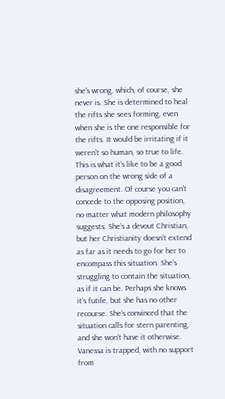she’s wrong, which, of course, she never is. She is determined to heal the rifts she sees forming, even when she is the one responsible for the rifts. It would be irritating if it weren’t so human, so true to life. This is what it’s like to be a good person on the wrong side of a disagreement. Of course you can’t concede to the opposing position, no matter what modern philosophy suggests. She’s a devout Christian, but her Christianity doesn’t extend as far as it needs to go for her to encompass this situation. She’s struggling to contain the situation, as if it can be. Perhaps she knows it’s futile, but she has no other recourse. She’s convinced that the situation calls for stern parenting, and she won’t have it otherwise. Vanessa is trapped, with no support from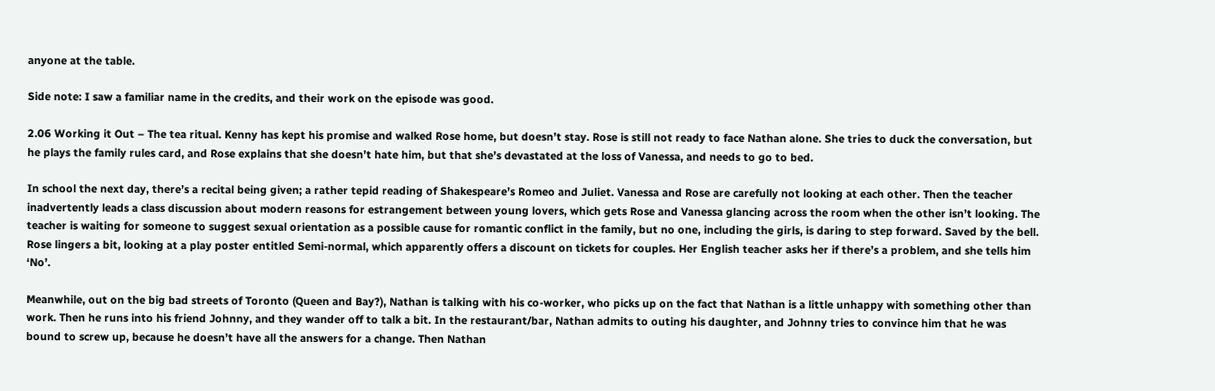anyone at the table.

Side note: I saw a familiar name in the credits, and their work on the episode was good.

2.06 Working it Out – The tea ritual. Kenny has kept his promise and walked Rose home, but doesn’t stay. Rose is still not ready to face Nathan alone. She tries to duck the conversation, but he plays the family rules card, and Rose explains that she doesn’t hate him, but that she’s devastated at the loss of Vanessa, and needs to go to bed.

In school the next day, there’s a recital being given; a rather tepid reading of Shakespeare’s Romeo and Juliet. Vanessa and Rose are carefully not looking at each other. Then the teacher inadvertently leads a class discussion about modern reasons for estrangement between young lovers, which gets Rose and Vanessa glancing across the room when the other isn’t looking. The teacher is waiting for someone to suggest sexual orientation as a possible cause for romantic conflict in the family, but no one, including the girls, is daring to step forward. Saved by the bell. Rose lingers a bit, looking at a play poster entitled Semi-normal, which apparently offers a discount on tickets for couples. Her English teacher asks her if there’s a problem, and she tells him ‘No’.

Meanwhile, out on the big bad streets of Toronto (Queen and Bay?), Nathan is talking with his co-worker, who picks up on the fact that Nathan is a little unhappy with something other than work. Then he runs into his friend Johnny, and they wander off to talk a bit. In the restaurant/bar, Nathan admits to outing his daughter, and Johnny tries to convince him that he was bound to screw up, because he doesn’t have all the answers for a change. Then Nathan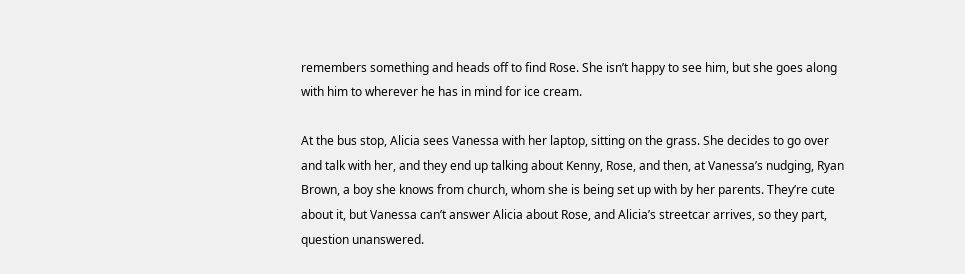remembers something and heads off to find Rose. She isn’t happy to see him, but she goes along with him to wherever he has in mind for ice cream.

At the bus stop, Alicia sees Vanessa with her laptop, sitting on the grass. She decides to go over and talk with her, and they end up talking about Kenny, Rose, and then, at Vanessa’s nudging, Ryan Brown, a boy she knows from church, whom she is being set up with by her parents. They’re cute about it, but Vanessa can’t answer Alicia about Rose, and Alicia’s streetcar arrives, so they part, question unanswered.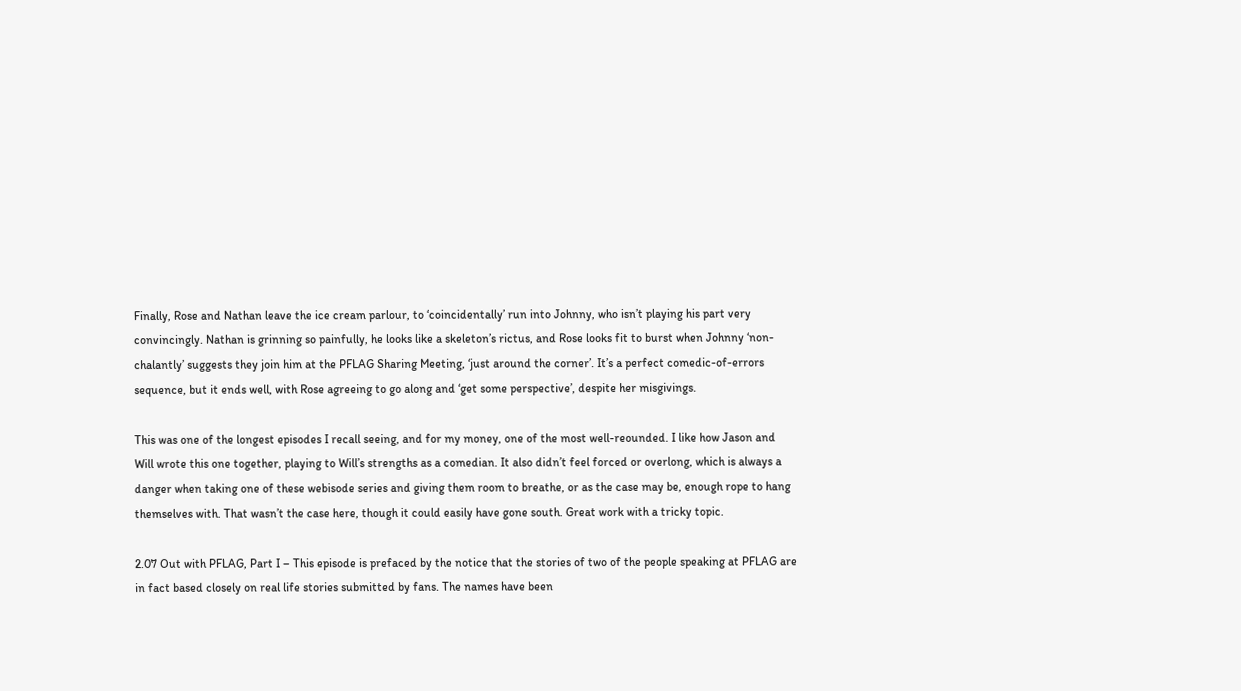Finally, Rose and Nathan leave the ice cream parlour, to ‘coincidentally’ run into Johnny, who isn’t playing his part very convincingly. Nathan is grinning so painfully, he looks like a skeleton’s rictus, and Rose looks fit to burst when Johnny ‘non-chalantly’ suggests they join him at the PFLAG Sharing Meeting, ‘just around the corner’. It’s a perfect comedic-of-errors sequence, but it ends well, with Rose agreeing to go along and ‘get some perspective’, despite her misgivings.

This was one of the longest episodes I recall seeing, and for my money, one of the most well-reounded. I like how Jason and Will wrote this one together, playing to Will’s strengths as a comedian. It also didn’t feel forced or overlong, which is always a danger when taking one of these webisode series and giving them room to breathe, or as the case may be, enough rope to hang themselves with. That wasn’t the case here, though it could easily have gone south. Great work with a tricky topic.

2.07 Out with PFLAG, Part I – This episode is prefaced by the notice that the stories of two of the people speaking at PFLAG are in fact based closely on real life stories submitted by fans. The names have been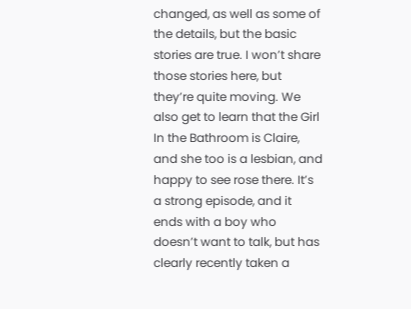changed, as well as some of the details, but the basic stories are true. I won’t share those stories here, but they’re quite moving. We also get to learn that the Girl In the Bathroom is Claire, and she too is a lesbian, and happy to see rose there. It’s a strong episode, and it ends with a boy who doesn’t want to talk, but has clearly recently taken a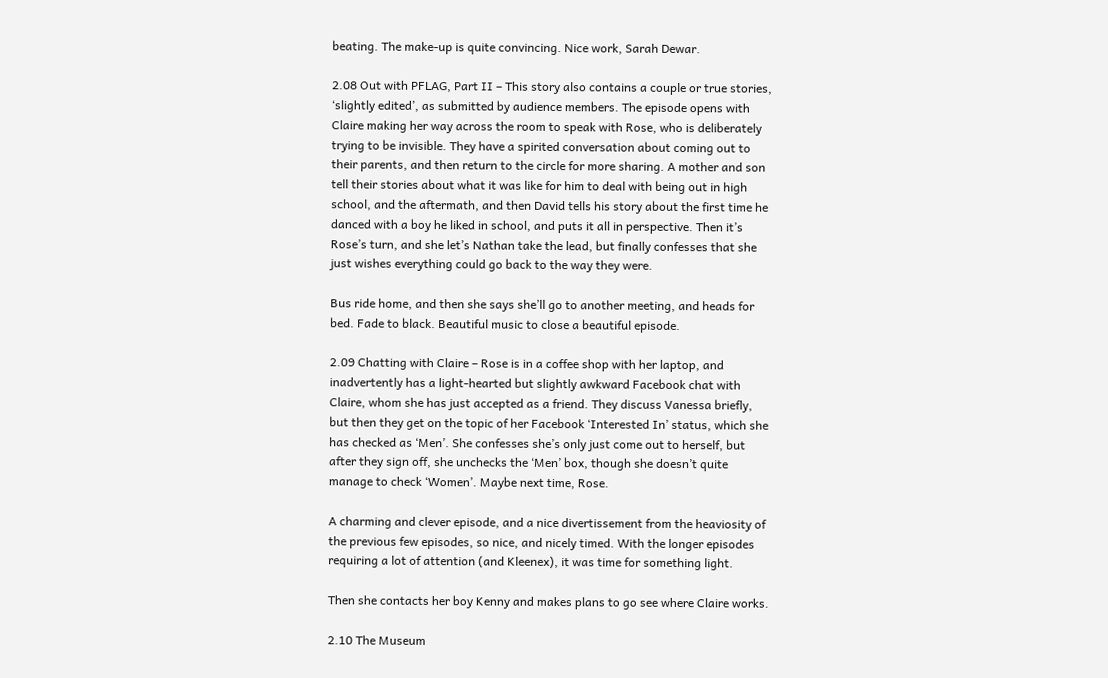beating. The make-up is quite convincing. Nice work, Sarah Dewar.

2.08 Out with PFLAG, Part II – This story also contains a couple or true stories, ‘slightly edited’, as submitted by audience members. The episode opens with Claire making her way across the room to speak with Rose, who is deliberately trying to be invisible. They have a spirited conversation about coming out to their parents, and then return to the circle for more sharing. A mother and son tell their stories about what it was like for him to deal with being out in high school, and the aftermath, and then David tells his story about the first time he danced with a boy he liked in school, and puts it all in perspective. Then it’s Rose’s turn, and she let’s Nathan take the lead, but finally confesses that she just wishes everything could go back to the way they were.

Bus ride home, and then she says she’ll go to another meeting, and heads for bed. Fade to black. Beautiful music to close a beautiful episode.

2.09 Chatting with Claire – Rose is in a coffee shop with her laptop, and inadvertently has a light-hearted but slightly awkward Facebook chat with Claire, whom she has just accepted as a friend. They discuss Vanessa briefly, but then they get on the topic of her Facebook ‘Interested In’ status, which she has checked as ‘Men’. She confesses she’s only just come out to herself, but after they sign off, she unchecks the ‘Men’ box, though she doesn’t quite manage to check ‘Women’. Maybe next time, Rose.

A charming and clever episode, and a nice divertissement from the heaviosity of the previous few episodes, so nice, and nicely timed. With the longer episodes requiring a lot of attention (and Kleenex), it was time for something light.

Then she contacts her boy Kenny and makes plans to go see where Claire works.

2.10 The Museum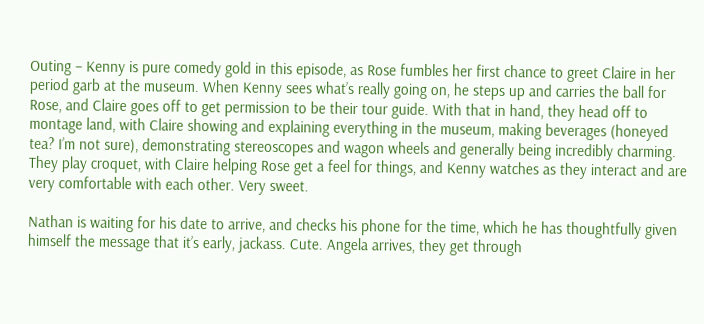Outing – Kenny is pure comedy gold in this episode, as Rose fumbles her first chance to greet Claire in her period garb at the museum. When Kenny sees what’s really going on, he steps up and carries the ball for Rose, and Claire goes off to get permission to be their tour guide. With that in hand, they head off to montage land, with Claire showing and explaining everything in the museum, making beverages (honeyed tea? I’m not sure), demonstrating stereoscopes and wagon wheels and generally being incredibly charming. They play croquet, with Claire helping Rose get a feel for things, and Kenny watches as they interact and are very comfortable with each other. Very sweet.

Nathan is waiting for his date to arrive, and checks his phone for the time, which he has thoughtfully given himself the message that it’s early, jackass. Cute. Angela arrives, they get through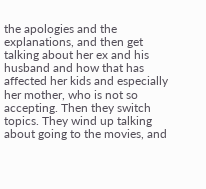the apologies and the explanations, and then get talking about her ex and his husband and how that has affected her kids and especially her mother, who is not so accepting. Then they switch topics. They wind up talking about going to the movies, and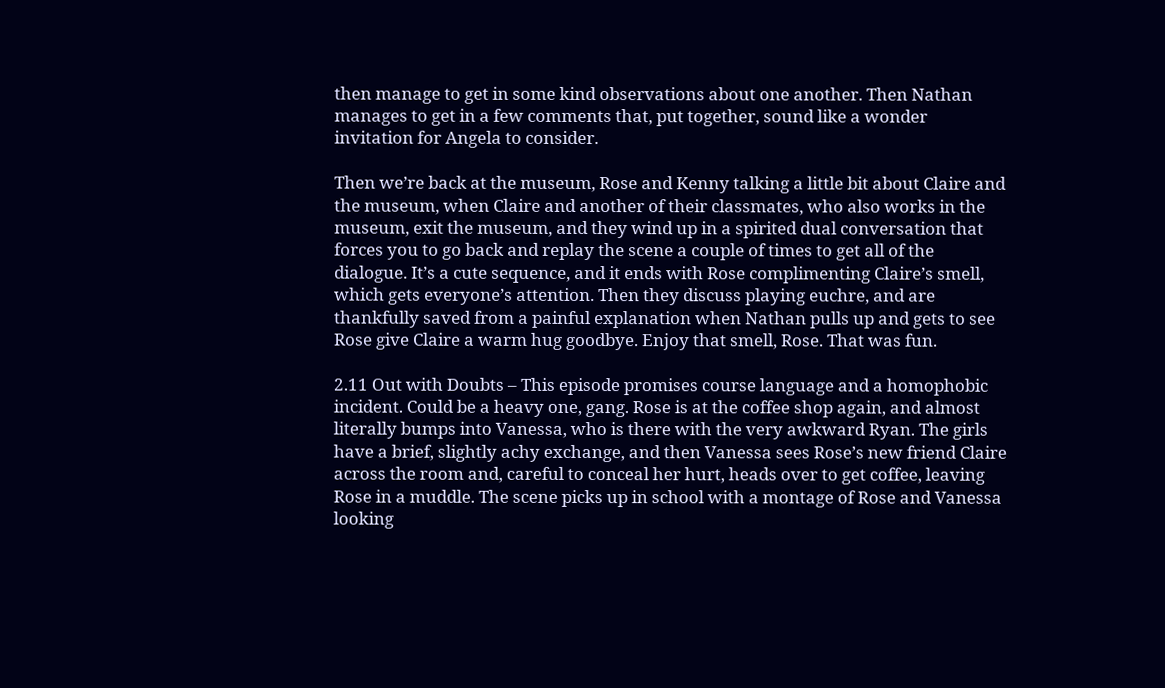then manage to get in some kind observations about one another. Then Nathan manages to get in a few comments that, put together, sound like a wonder invitation for Angela to consider.

Then we’re back at the museum, Rose and Kenny talking a little bit about Claire and the museum, when Claire and another of their classmates, who also works in the museum, exit the museum, and they wind up in a spirited dual conversation that forces you to go back and replay the scene a couple of times to get all of the dialogue. It’s a cute sequence, and it ends with Rose complimenting Claire’s smell, which gets everyone’s attention. Then they discuss playing euchre, and are thankfully saved from a painful explanation when Nathan pulls up and gets to see Rose give Claire a warm hug goodbye. Enjoy that smell, Rose. That was fun.

2.11 Out with Doubts – This episode promises course language and a homophobic incident. Could be a heavy one, gang. Rose is at the coffee shop again, and almost literally bumps into Vanessa, who is there with the very awkward Ryan. The girls have a brief, slightly achy exchange, and then Vanessa sees Rose’s new friend Claire across the room and, careful to conceal her hurt, heads over to get coffee, leaving Rose in a muddle. The scene picks up in school with a montage of Rose and Vanessa looking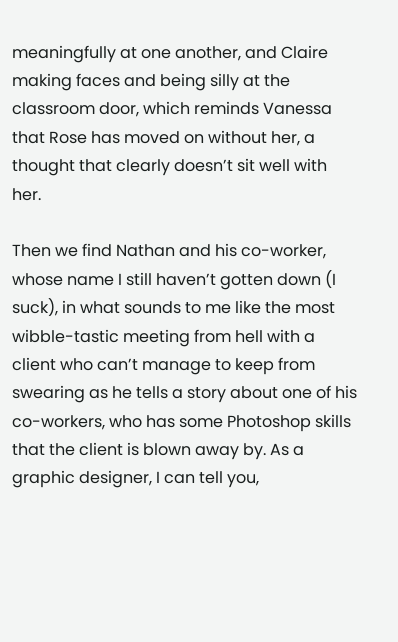meaningfully at one another, and Claire making faces and being silly at the classroom door, which reminds Vanessa that Rose has moved on without her, a thought that clearly doesn’t sit well with her.

Then we find Nathan and his co-worker, whose name I still haven’t gotten down (I suck), in what sounds to me like the most wibble-tastic meeting from hell with a client who can’t manage to keep from swearing as he tells a story about one of his co-workers, who has some Photoshop skills that the client is blown away by. As a graphic designer, I can tell you,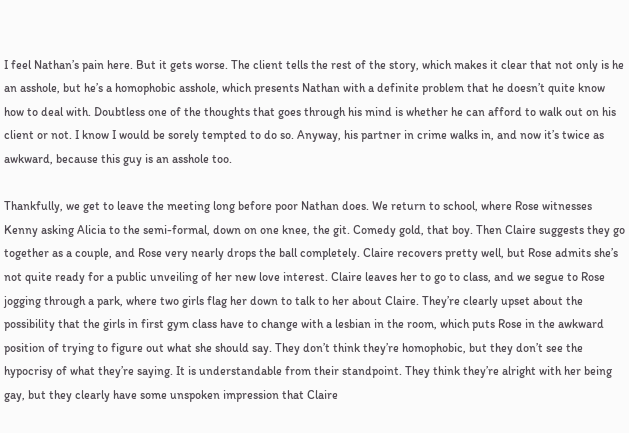I feel Nathan’s pain here. But it gets worse. The client tells the rest of the story, which makes it clear that not only is he an asshole, but he’s a homophobic asshole, which presents Nathan with a definite problem that he doesn’t quite know how to deal with. Doubtless one of the thoughts that goes through his mind is whether he can afford to walk out on his client or not. I know I would be sorely tempted to do so. Anyway, his partner in crime walks in, and now it’s twice as awkward, because this guy is an asshole too.

Thankfully, we get to leave the meeting long before poor Nathan does. We return to school, where Rose witnesses Kenny asking Alicia to the semi-formal, down on one knee, the git. Comedy gold, that boy. Then Claire suggests they go together as a couple, and Rose very nearly drops the ball completely. Claire recovers pretty well, but Rose admits she’s not quite ready for a public unveiling of her new love interest. Claire leaves her to go to class, and we segue to Rose jogging through a park, where two girls flag her down to talk to her about Claire. They’re clearly upset about the possibility that the girls in first gym class have to change with a lesbian in the room, which puts Rose in the awkward position of trying to figure out what she should say. They don’t think they’re homophobic, but they don’t see the hypocrisy of what they’re saying. It is understandable from their standpoint. They think they’re alright with her being gay, but they clearly have some unspoken impression that Claire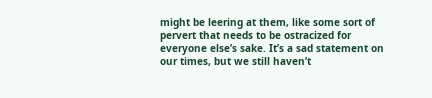might be leering at them, like some sort of pervert that needs to be ostracized for everyone else’s sake. It’s a sad statement on our times, but we still haven’t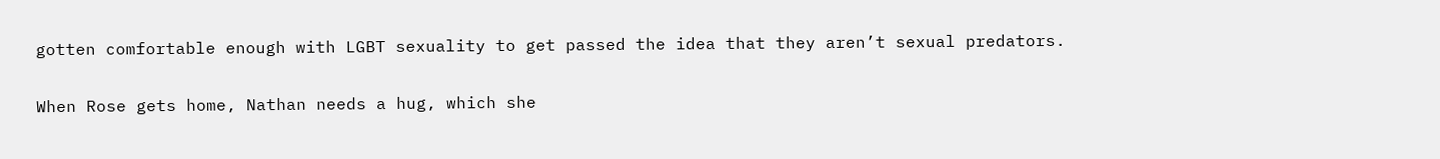gotten comfortable enough with LGBT sexuality to get passed the idea that they aren’t sexual predators.

When Rose gets home, Nathan needs a hug, which she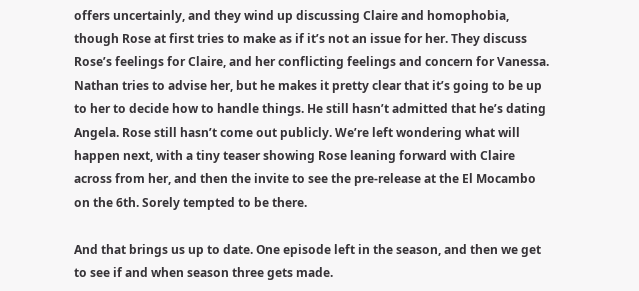offers uncertainly, and they wind up discussing Claire and homophobia, though Rose at first tries to make as if it’s not an issue for her. They discuss Rose’s feelings for Claire, and her conflicting feelings and concern for Vanessa. Nathan tries to advise her, but he makes it pretty clear that it’s going to be up to her to decide how to handle things. He still hasn’t admitted that he’s dating Angela. Rose still hasn’t come out publicly. We’re left wondering what will happen next, with a tiny teaser showing Rose leaning forward with Claire across from her, and then the invite to see the pre-release at the El Mocambo on the 6th. Sorely tempted to be there.

And that brings us up to date. One episode left in the season, and then we get to see if and when season three gets made.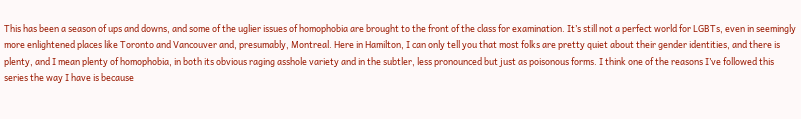This has been a season of ups and downs, and some of the uglier issues of homophobia are brought to the front of the class for examination. It’s still not a perfect world for LGBTs, even in seemingly more enlightened places like Toronto and Vancouver and, presumably, Montreal. Here in Hamilton, I can only tell you that most folks are pretty quiet about their gender identities, and there is plenty, and I mean plenty of homophobia, in both its obvious raging asshole variety and in the subtler, less pronounced but just as poisonous forms. I think one of the reasons I’ve followed this series the way I have is because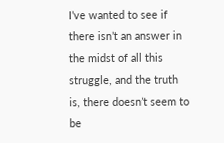I’ve wanted to see if there isn’t an answer in the midst of all this struggle, and the truth is, there doesn’t seem to be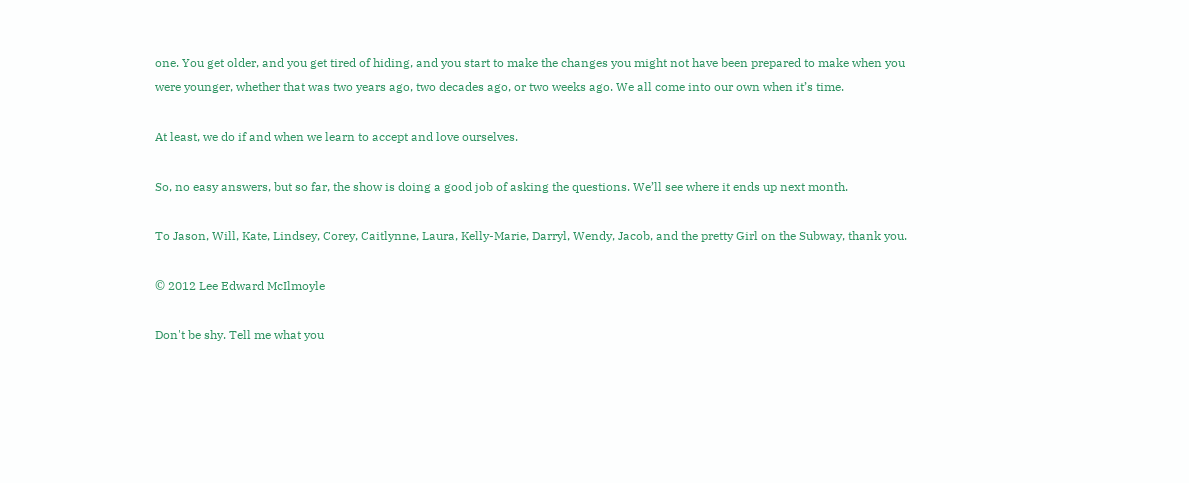one. You get older, and you get tired of hiding, and you start to make the changes you might not have been prepared to make when you were younger, whether that was two years ago, two decades ago, or two weeks ago. We all come into our own when it’s time.

At least, we do if and when we learn to accept and love ourselves.

So, no easy answers, but so far, the show is doing a good job of asking the questions. We’ll see where it ends up next month.

To Jason, Will, Kate, Lindsey, Corey, Caitlynne, Laura, Kelly-Marie, Darryl, Wendy, Jacob, and the pretty Girl on the Subway, thank you.

© 2012 Lee Edward McIlmoyle

Don't be shy. Tell me what you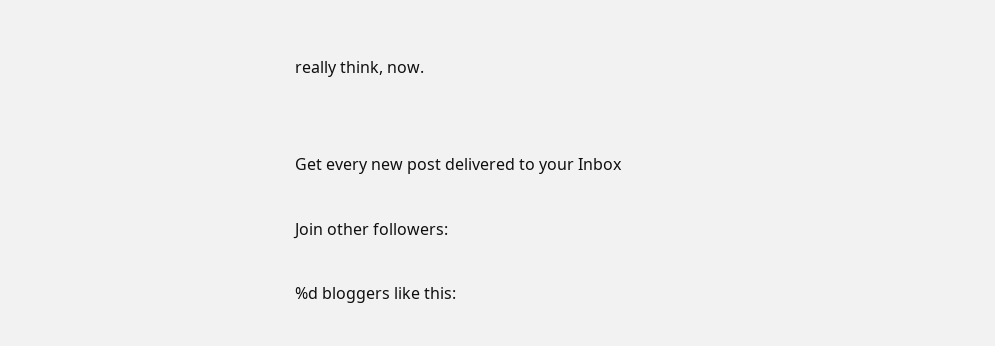really think, now.


Get every new post delivered to your Inbox

Join other followers:

%d bloggers like this: